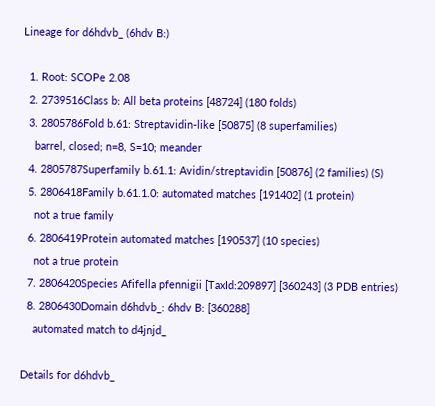Lineage for d6hdvb_ (6hdv B:)

  1. Root: SCOPe 2.08
  2. 2739516Class b: All beta proteins [48724] (180 folds)
  3. 2805786Fold b.61: Streptavidin-like [50875] (8 superfamilies)
    barrel, closed; n=8, S=10; meander
  4. 2805787Superfamily b.61.1: Avidin/streptavidin [50876] (2 families) (S)
  5. 2806418Family b.61.1.0: automated matches [191402] (1 protein)
    not a true family
  6. 2806419Protein automated matches [190537] (10 species)
    not a true protein
  7. 2806420Species Afifella pfennigii [TaxId:209897] [360243] (3 PDB entries)
  8. 2806430Domain d6hdvb_: 6hdv B: [360288]
    automated match to d4jnjd_

Details for d6hdvb_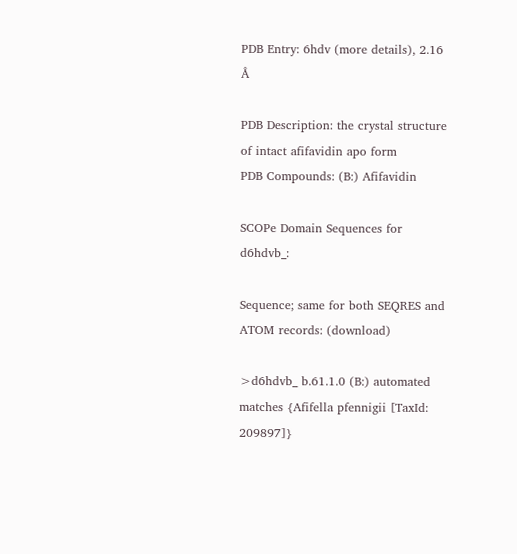PDB Entry: 6hdv (more details), 2.16 Å

PDB Description: the crystal structure of intact afifavidin apo form
PDB Compounds: (B:) Afifavidin

SCOPe Domain Sequences for d6hdvb_:

Sequence; same for both SEQRES and ATOM records: (download)

>d6hdvb_ b.61.1.0 (B:) automated matches {Afifella pfennigii [TaxId: 209897]}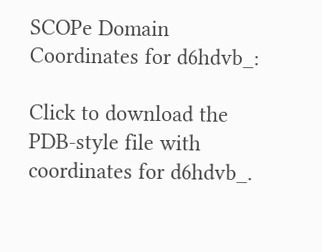SCOPe Domain Coordinates for d6hdvb_:

Click to download the PDB-style file with coordinates for d6hdvb_.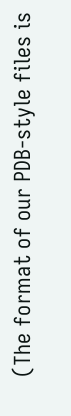(The format of our PDB-style files is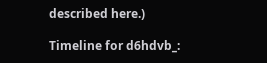described here.)

Timeline for d6hdvb_: